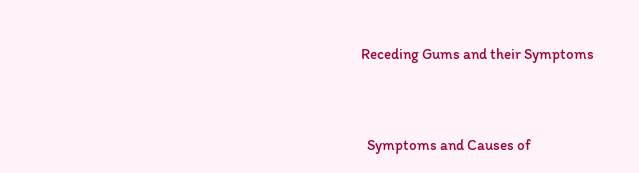Receding Gums and their Symptoms


  Symptoms and Causes of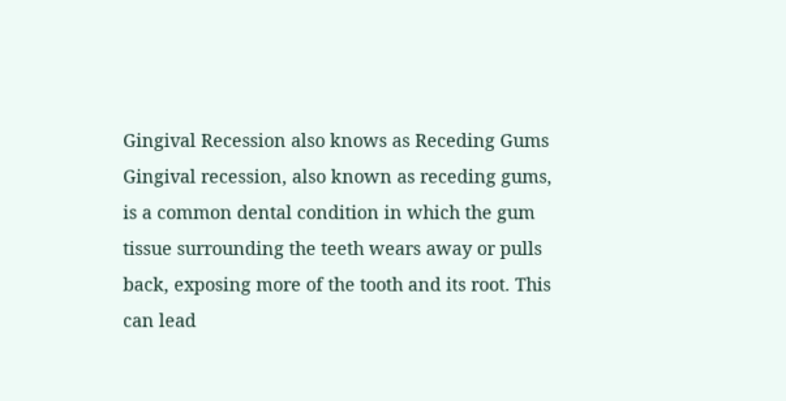Gingival Recession also knows as Receding Gums Gingival recession, also known as receding gums, is a common dental condition in which the gum tissue surrounding the teeth wears away or pulls back, exposing more of the tooth and its root. This can lead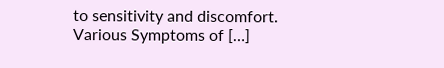to sensitivity and discomfort. Various Symptoms of […]